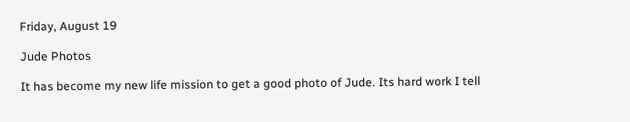Friday, August 19

Jude Photos

It has become my new life mission to get a good photo of Jude. Its hard work I tell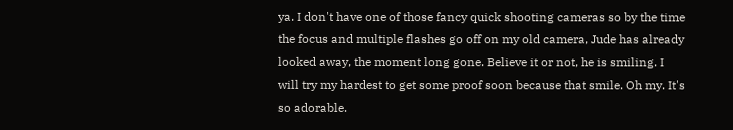ya. I don't have one of those fancy quick shooting cameras so by the time the focus and multiple flashes go off on my old camera, Jude has already looked away, the moment long gone. Believe it or not, he is smiling. I will try my hardest to get some proof soon because that smile. Oh my. It's so adorable.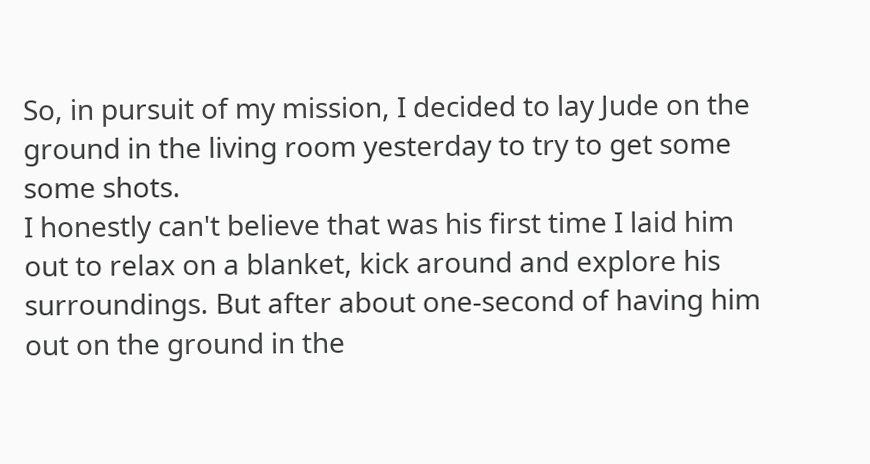So, in pursuit of my mission, I decided to lay Jude on the ground in the living room yesterday to try to get some some shots.
I honestly can't believe that was his first time I laid him out to relax on a blanket, kick around and explore his surroundings. But after about one-second of having him out on the ground in the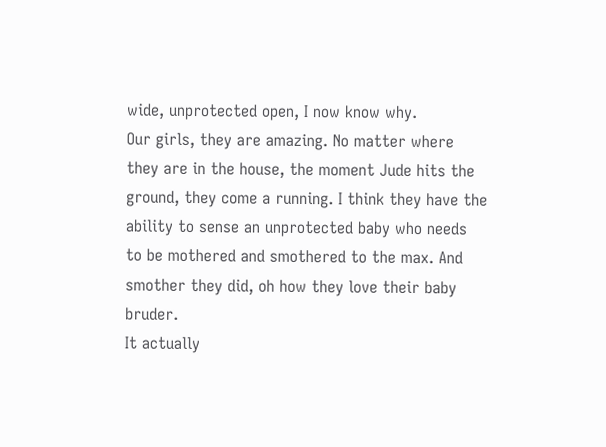wide, unprotected open, I now know why.
Our girls, they are amazing. No matter where they are in the house, the moment Jude hits the ground, they come a running. I think they have the ability to sense an unprotected baby who needs to be mothered and smothered to the max. And smother they did, oh how they love their baby bruder.
It actually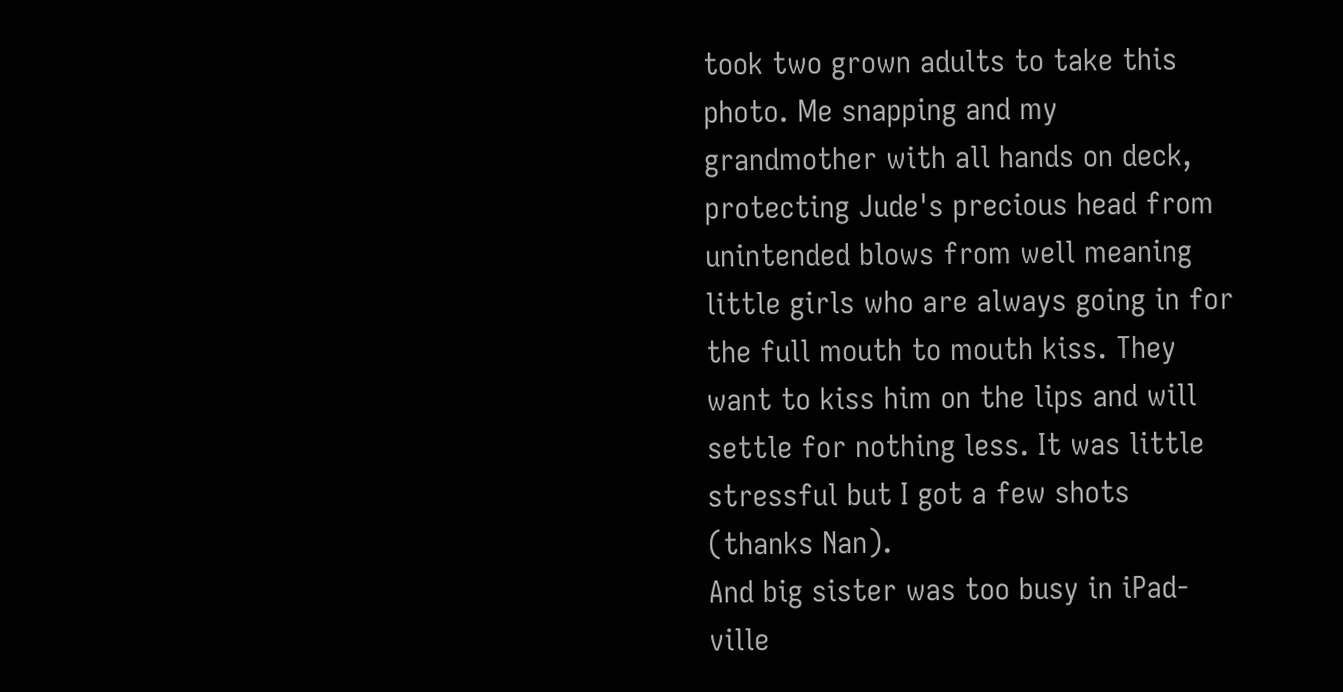took two grown adults to take this photo. Me snapping and my grandmother with all hands on deck, protecting Jude's precious head from unintended blows from well meaning little girls who are always going in for the full mouth to mouth kiss. They want to kiss him on the lips and will settle for nothing less. It was little stressful but I got a few shots (thanks Nan).
And big sister was too busy in iPad-ville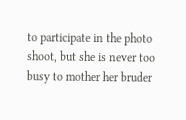to participate in the photo shoot, but she is never too busy to mother her bruder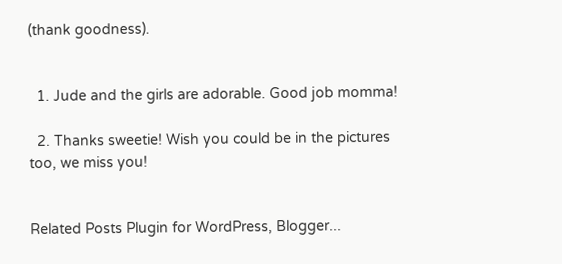(thank goodness).


  1. Jude and the girls are adorable. Good job momma!

  2. Thanks sweetie! Wish you could be in the pictures too, we miss you!


Related Posts Plugin for WordPress, Blogger...